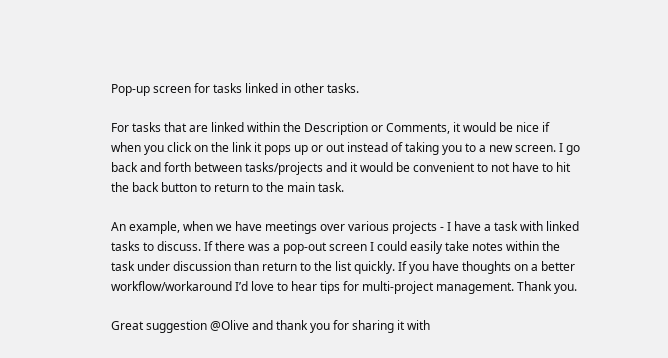Pop-up screen for tasks linked in other tasks.

For tasks that are linked within the Description or Comments, it would be nice if when you click on the link it pops up or out instead of taking you to a new screen. I go back and forth between tasks/projects and it would be convenient to not have to hit the back button to return to the main task.

An example, when we have meetings over various projects - I have a task with linked tasks to discuss. If there was a pop-out screen I could easily take notes within the task under discussion than return to the list quickly. If you have thoughts on a better workflow/workaround I’d love to hear tips for multi-project management. Thank you.

Great suggestion @Olive and thank you for sharing it with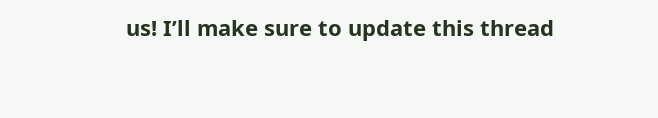us! I’ll make sure to update this thread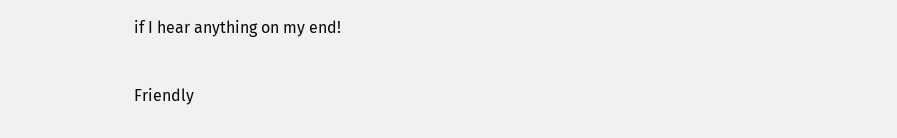if I hear anything on my end!

Friendly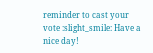reminder to cast your vote :slight_smile: Have a nice day!